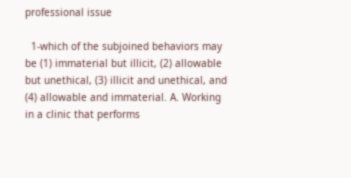professional issue

  1-which of the subjoined behaviors may be (1) immaterial but illicit, (2) allowable but unethical, (3) illicit and unethical, and (4) allowable and immaterial. A. Working in a clinic that performs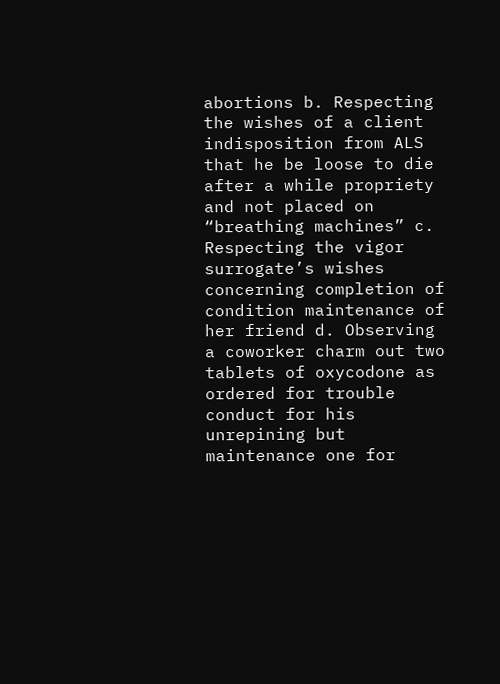abortions b. Respecting the wishes of a client indisposition from ALS that he be loose to die after a while propriety and not placed on “breathing machines” c. Respecting the vigor surrogate’s wishes concerning completion of condition maintenance of her friend d. Observing a coworker charm out two tablets of oxycodone as ordered for trouble conduct for his unrepining but maintenance one for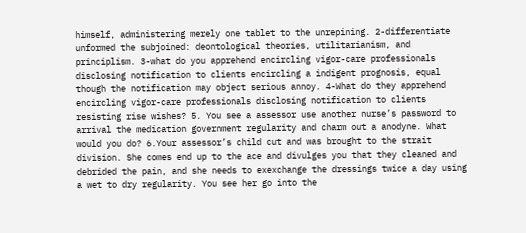himself, administering merely one tablet to the unrepining. 2-differentiate unformed the subjoined: deontological theories, utilitarianism, and principlism. 3-what do you apprehend encircling vigor-care professionals disclosing notification to clients encircling a indigent prognosis, equal though the notification may object serious annoy. 4-What do they apprehend encircling vigor-care professionals disclosing notification to clients resisting rise wishes? 5. You see a assessor use another nurse’s password to arrival the medication government regularity and charm out a anodyne. What would you do? 6.Your assessor’s child cut and was brought to the strait division. She comes end up to the ace and divulges you that they cleaned and debrided the pain, and she needs to exexchange the dressings twice a day using a wet to dry regularity. You see her go into the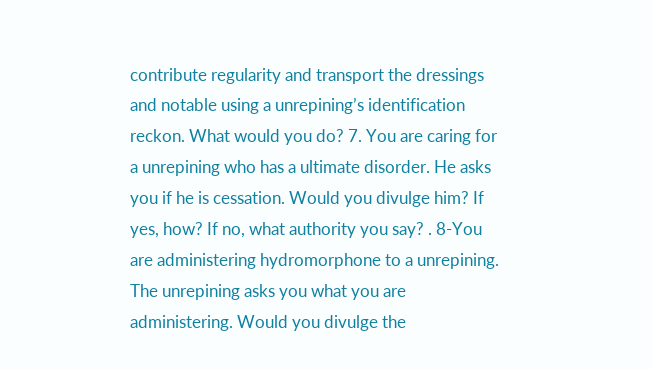contribute regularity and transport the dressings and notable using a unrepining’s identification reckon. What would you do? 7. You are caring for a unrepining who has a ultimate disorder. He asks you if he is cessation. Would you divulge him? If yes, how? If no, what authority you say? . 8-You are administering hydromorphone to a unrepining. The unrepining asks you what you are administering. Would you divulge the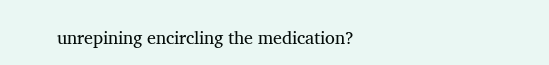unrepining encircling the medication?